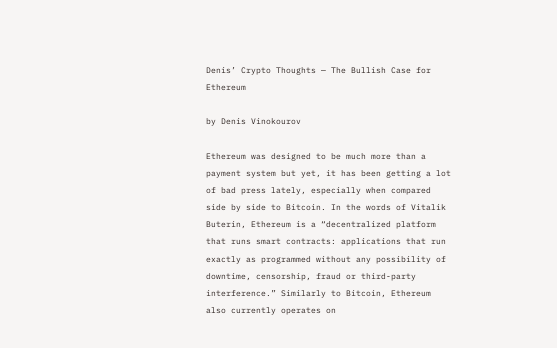Denis’ Crypto Thoughts — The Bullish Case for Ethereum

by Denis Vinokourov

Ethereum was designed to be much more than a payment system but yet, it has been getting a lot of bad press lately, especially when compared side by side to Bitcoin. In the words of Vitalik Buterin, Ethereum is a “decentralized platform that runs smart contracts: applications that run exactly as programmed without any possibility of downtime, censorship, fraud or third-party interference.” Similarly to Bitcoin, Ethereum also currently operates on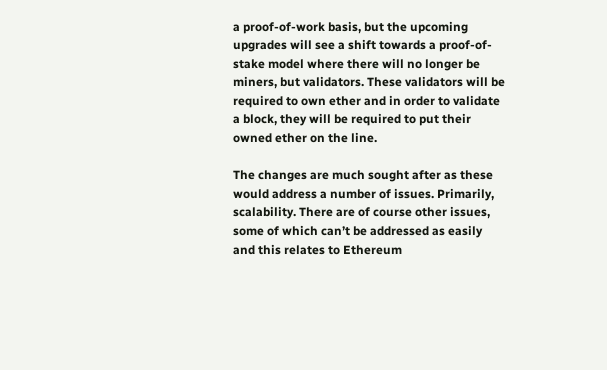a proof-of-work basis, but the upcoming upgrades will see a shift towards a proof-of-stake model where there will no longer be miners, but validators. These validators will be required to own ether and in order to validate a block, they will be required to put their owned ether on the line.

The changes are much sought after as these would address a number of issues. Primarily, scalability. There are of course other issues, some of which can’t be addressed as easily and this relates to Ethereum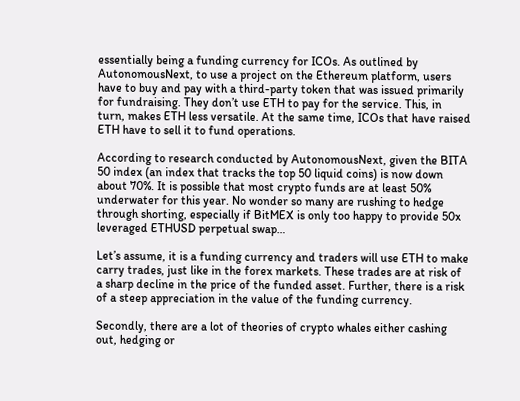essentially being a funding currency for ICOs. As outlined by AutonomousNext, to use a project on the Ethereum platform, users have to buy and pay with a third-party token that was issued primarily for fundraising. They don’t use ETH to pay for the service. This, in turn, makes ETH less versatile. At the same time, ICOs that have raised ETH have to sell it to fund operations.

According to research conducted by AutonomousNext, given the BITA 50 index (an index that tracks the top 50 liquid coins) is now down about 70%. It is possible that most crypto funds are at least 50% underwater for this year. No wonder so many are rushing to hedge through shorting, especially if BitMEX is only too happy to provide 50x leveraged ETHUSD perpetual swap…

Let’s assume, it is a funding currency and traders will use ETH to make carry trades, just like in the forex markets. These trades are at risk of a sharp decline in the price of the funded asset. Further, there is a risk of a steep appreciation in the value of the funding currency.

Secondly, there are a lot of theories of crypto whales either cashing out, hedging or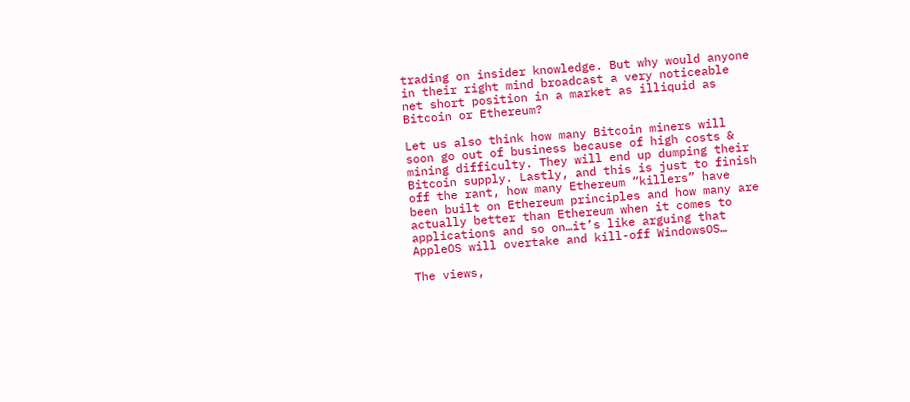trading on insider knowledge. But why would anyone in their right mind broadcast a very noticeable net short position in a market as illiquid as Bitcoin or Ethereum?

Let us also think how many Bitcoin miners will soon go out of business because of high costs & mining difficulty. They will end up dumping their Bitcoin supply. Lastly, and this is just to finish off the rant, how many Ethereum “killers” have been built on Ethereum principles and how many are actually better than Ethereum when it comes to applications and so on…it’s like arguing that AppleOS will overtake and kill-off WindowsOS…

The views,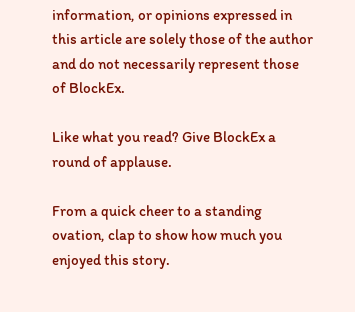information, or opinions expressed in this article are solely those of the author and do not necessarily represent those of BlockEx.

Like what you read? Give BlockEx a round of applause.

From a quick cheer to a standing ovation, clap to show how much you enjoyed this story.